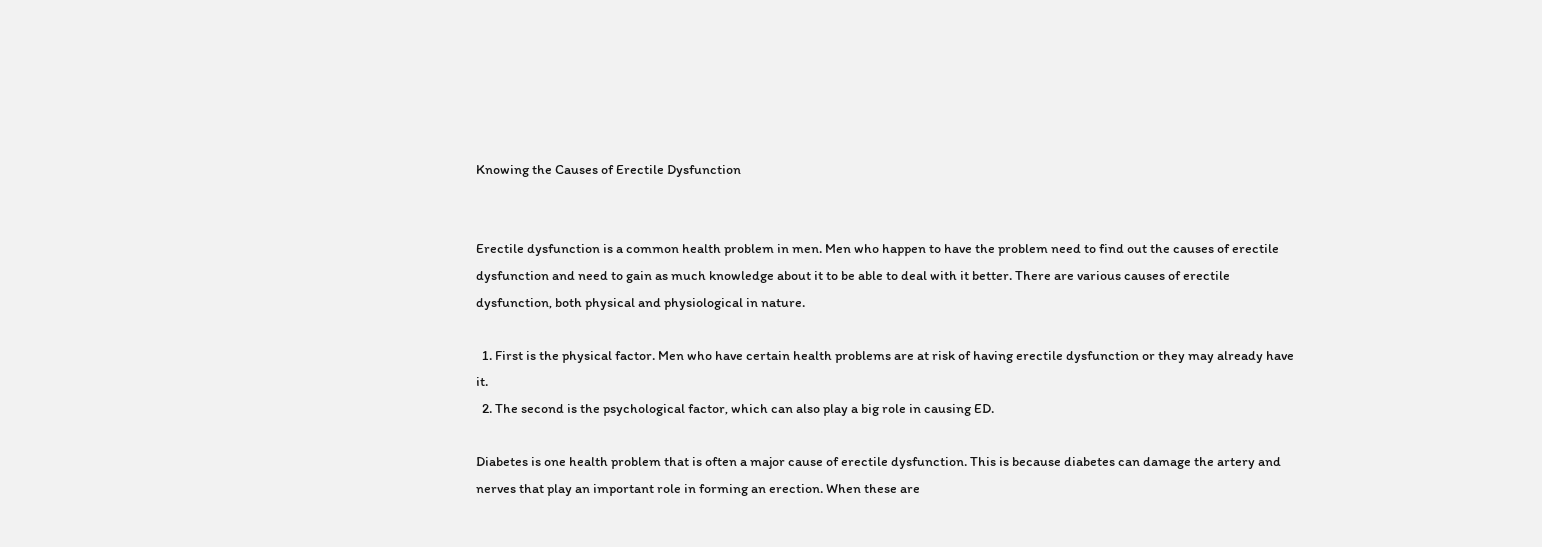Knowing the Causes of Erectile Dysfunction


Erectile dysfunction is a common health problem in men. Men who happen to have the problem need to find out the causes of erectile dysfunction and need to gain as much knowledge about it to be able to deal with it better. There are various causes of erectile dysfunction, both physical and physiological in nature.

  1. First is the physical factor. Men who have certain health problems are at risk of having erectile dysfunction or they may already have it.
  2. The second is the psychological factor, which can also play a big role in causing ED.

Diabetes is one health problem that is often a major cause of erectile dysfunction. This is because diabetes can damage the artery and nerves that play an important role in forming an erection. When these are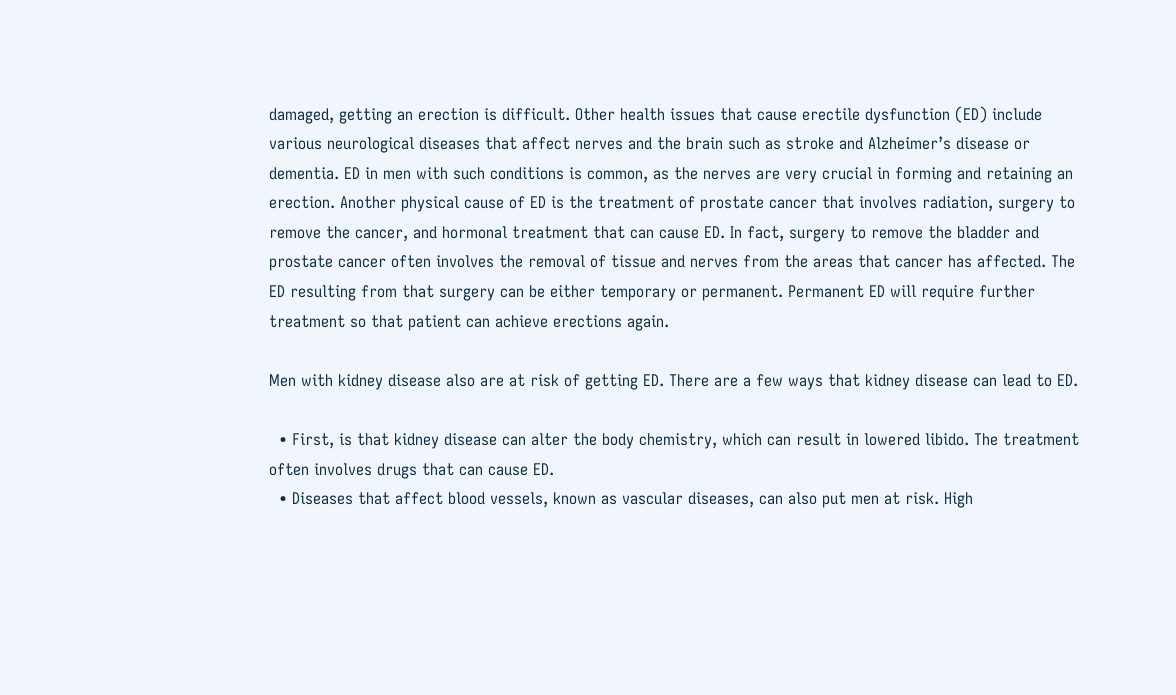damaged, getting an erection is difficult. Other health issues that cause erectile dysfunction (ED) include various neurological diseases that affect nerves and the brain such as stroke and Alzheimer’s disease or dementia. ED in men with such conditions is common, as the nerves are very crucial in forming and retaining an erection. Another physical cause of ED is the treatment of prostate cancer that involves radiation, surgery to remove the cancer, and hormonal treatment that can cause ED. In fact, surgery to remove the bladder and prostate cancer often involves the removal of tissue and nerves from the areas that cancer has affected. The ED resulting from that surgery can be either temporary or permanent. Permanent ED will require further treatment so that patient can achieve erections again.

Men with kidney disease also are at risk of getting ED. There are a few ways that kidney disease can lead to ED.

  • First, is that kidney disease can alter the body chemistry, which can result in lowered libido. The treatment often involves drugs that can cause ED.
  • Diseases that affect blood vessels, known as vascular diseases, can also put men at risk. High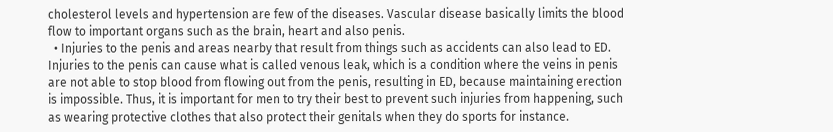cholesterol levels and hypertension are few of the diseases. Vascular disease basically limits the blood flow to important organs such as the brain, heart and also penis.
  • Injuries to the penis and areas nearby that result from things such as accidents can also lead to ED. Injuries to the penis can cause what is called venous leak, which is a condition where the veins in penis are not able to stop blood from flowing out from the penis, resulting in ED, because maintaining erection is impossible. Thus, it is important for men to try their best to prevent such injuries from happening, such as wearing protective clothes that also protect their genitals when they do sports for instance.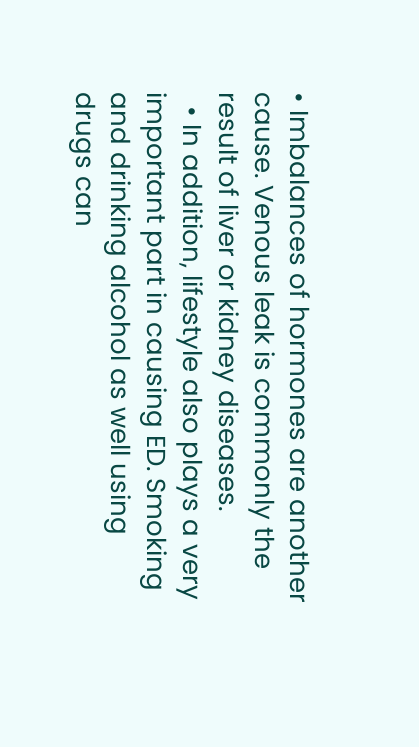• Imbalances of hormones are another cause. Venous leak is commonly the result of liver or kidney diseases.
  • In addition, lifestyle also plays a very important part in causing ED. Smoking and drinking alcohol as well using drugs can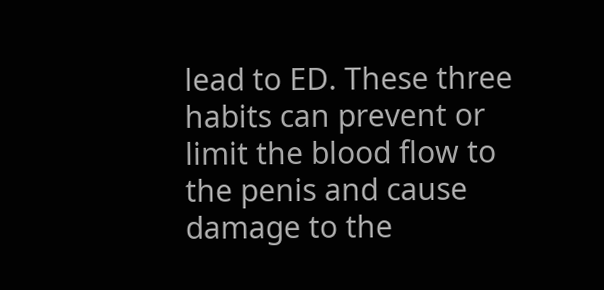lead to ED. These three habits can prevent or limit the blood flow to the penis and cause damage to the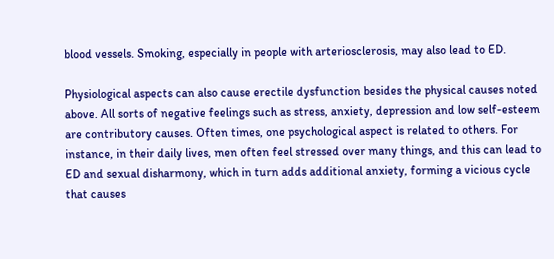blood vessels. Smoking, especially in people with arteriosclerosis, may also lead to ED.

Physiological aspects can also cause erectile dysfunction besides the physical causes noted above. All sorts of negative feelings such as stress, anxiety, depression and low self-esteem are contributory causes. Often times, one psychological aspect is related to others. For instance, in their daily lives, men often feel stressed over many things, and this can lead to ED and sexual disharmony, which in turn adds additional anxiety, forming a vicious cycle that causes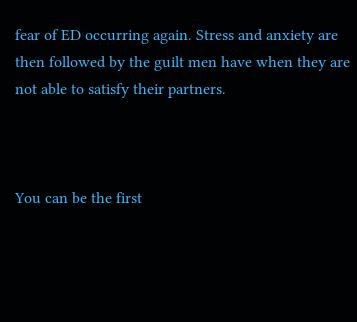fear of ED occurring again. Stress and anxiety are then followed by the guilt men have when they are not able to satisfy their partners.



You can be the first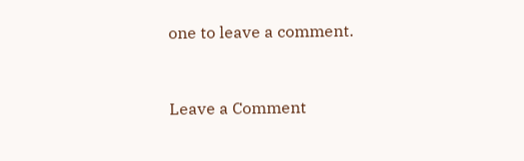one to leave a comment.


Leave a Comment